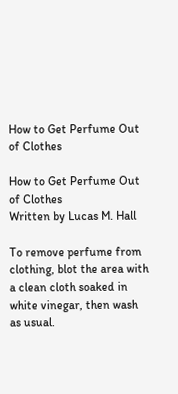How to Get Perfume Out of Clothes

How to Get Perfume Out of Clothes
Written by Lucas M. Hall

To remove perfume from clothing, blot the area with a clean cloth soaked in white vinegar, then wash as usual.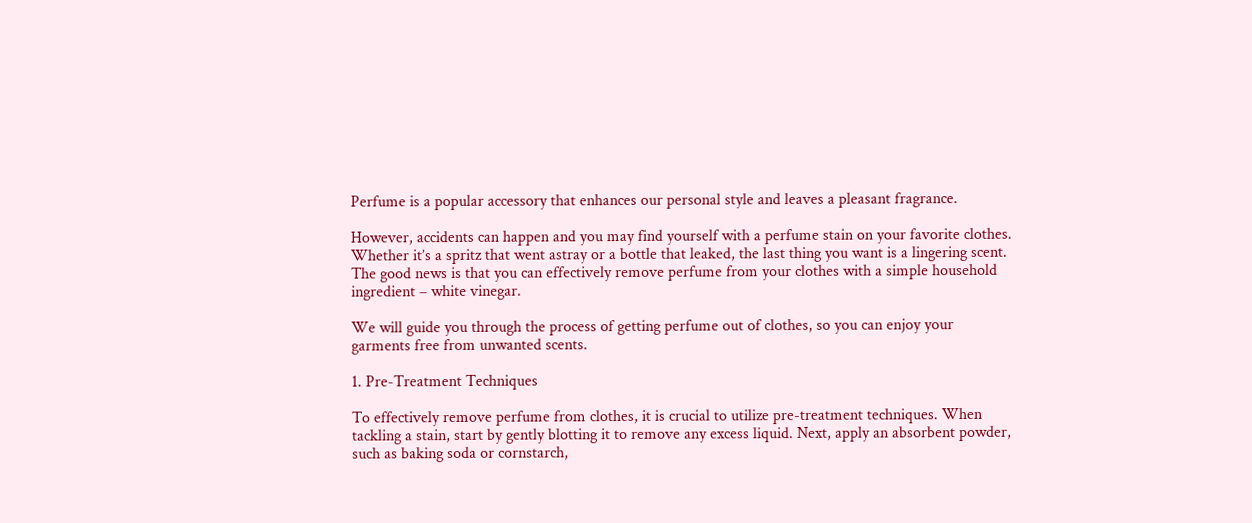Perfume is a popular accessory that enhances our personal style and leaves a pleasant fragrance.

However, accidents can happen and you may find yourself with a perfume stain on your favorite clothes. Whether it’s a spritz that went astray or a bottle that leaked, the last thing you want is a lingering scent. The good news is that you can effectively remove perfume from your clothes with a simple household ingredient – white vinegar.

We will guide you through the process of getting perfume out of clothes, so you can enjoy your garments free from unwanted scents.

1. Pre-Treatment Techniques

To effectively remove perfume from clothes, it is crucial to utilize pre-treatment techniques. When tackling a stain, start by gently blotting it to remove any excess liquid. Next, apply an absorbent powder, such as baking soda or cornstarch,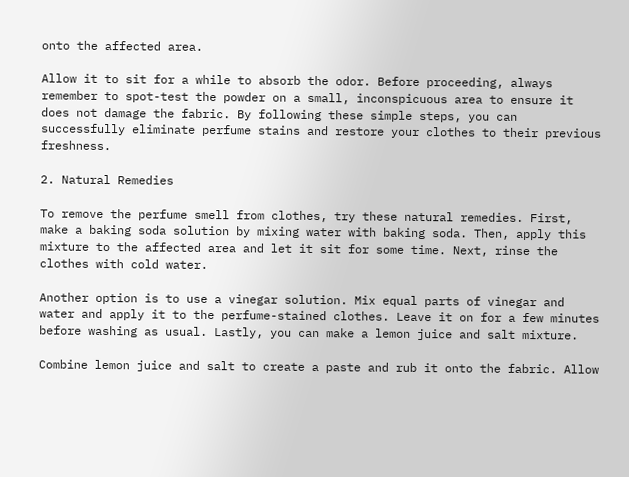onto the affected area.

Allow it to sit for a while to absorb the odor. Before proceeding, always remember to spot-test the powder on a small, inconspicuous area to ensure it does not damage the fabric. By following these simple steps, you can successfully eliminate perfume stains and restore your clothes to their previous freshness.

2. Natural Remedies

To remove the perfume smell from clothes, try these natural remedies. First, make a baking soda solution by mixing water with baking soda. Then, apply this mixture to the affected area and let it sit for some time. Next, rinse the clothes with cold water.

Another option is to use a vinegar solution. Mix equal parts of vinegar and water and apply it to the perfume-stained clothes. Leave it on for a few minutes before washing as usual. Lastly, you can make a lemon juice and salt mixture.

Combine lemon juice and salt to create a paste and rub it onto the fabric. Allow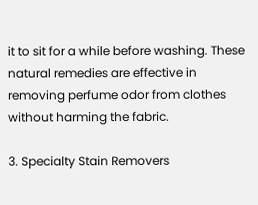it to sit for a while before washing. These natural remedies are effective in removing perfume odor from clothes without harming the fabric.

3. Specialty Stain Removers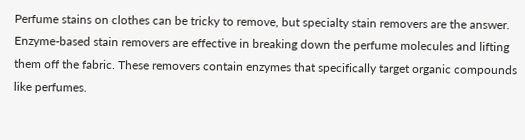Perfume stains on clothes can be tricky to remove, but specialty stain removers are the answer. Enzyme-based stain removers are effective in breaking down the perfume molecules and lifting them off the fabric. These removers contain enzymes that specifically target organic compounds like perfumes.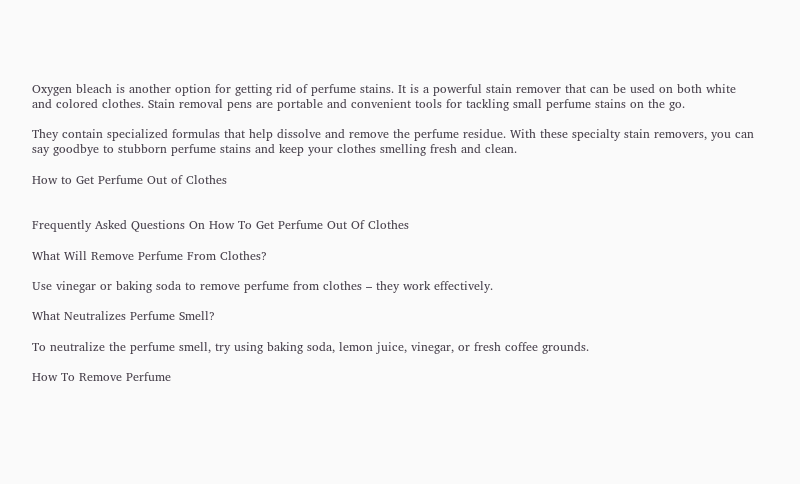Oxygen bleach is another option for getting rid of perfume stains. It is a powerful stain remover that can be used on both white and colored clothes. Stain removal pens are portable and convenient tools for tackling small perfume stains on the go.

They contain specialized formulas that help dissolve and remove the perfume residue. With these specialty stain removers, you can say goodbye to stubborn perfume stains and keep your clothes smelling fresh and clean.

How to Get Perfume Out of Clothes


Frequently Asked Questions On How To Get Perfume Out Of Clothes

What Will Remove Perfume From Clothes?

Use vinegar or baking soda to remove perfume from clothes – they work effectively.

What Neutralizes Perfume Smell?

To neutralize the perfume smell, try using baking soda, lemon juice, vinegar, or fresh coffee grounds.

How To Remove Perfume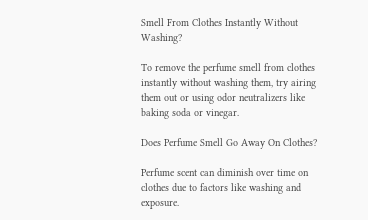Smell From Clothes Instantly Without Washing?

To remove the perfume smell from clothes instantly without washing them, try airing them out or using odor neutralizers like baking soda or vinegar.

Does Perfume Smell Go Away On Clothes?

Perfume scent can diminish over time on clothes due to factors like washing and exposure.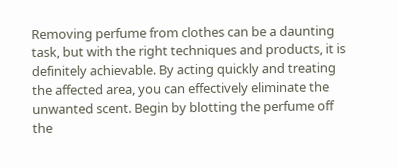Removing perfume from clothes can be a daunting task, but with the right techniques and products, it is definitely achievable. By acting quickly and treating the affected area, you can effectively eliminate the unwanted scent. Begin by blotting the perfume off the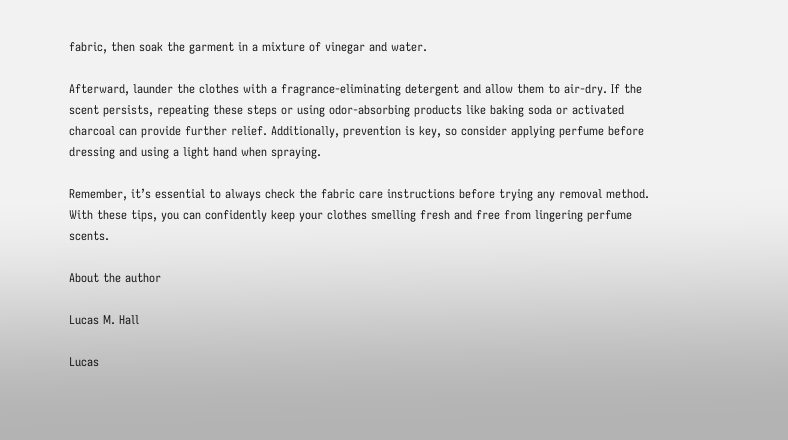fabric, then soak the garment in a mixture of vinegar and water.

Afterward, launder the clothes with a fragrance-eliminating detergent and allow them to air-dry. If the scent persists, repeating these steps or using odor-absorbing products like baking soda or activated charcoal can provide further relief. Additionally, prevention is key, so consider applying perfume before dressing and using a light hand when spraying.

Remember, it’s essential to always check the fabric care instructions before trying any removal method. With these tips, you can confidently keep your clothes smelling fresh and free from lingering perfume scents.

About the author

Lucas M. Hall

Lucas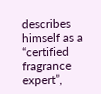describes himself as a “certified fragrance expert”,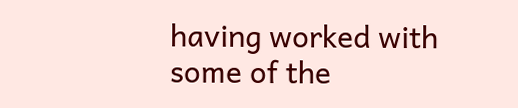having worked with some of the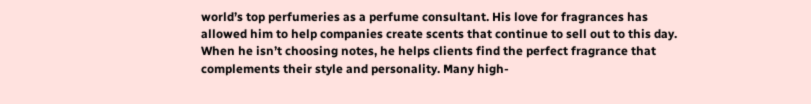world’s top perfumeries as a perfume consultant. His love for fragrances has allowed him to help companies create scents that continue to sell out to this day. When he isn’t choosing notes, he helps clients find the perfect fragrance that complements their style and personality. Many high-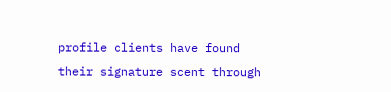profile clients have found their signature scent through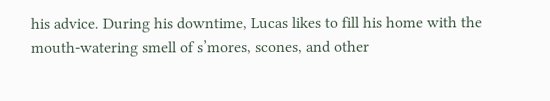his advice. During his downtime, Lucas likes to fill his home with the mouth-watering smell of s’mores, scones, and other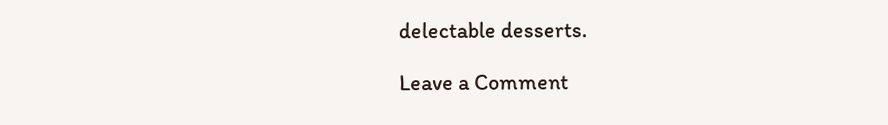delectable desserts.

Leave a Comment